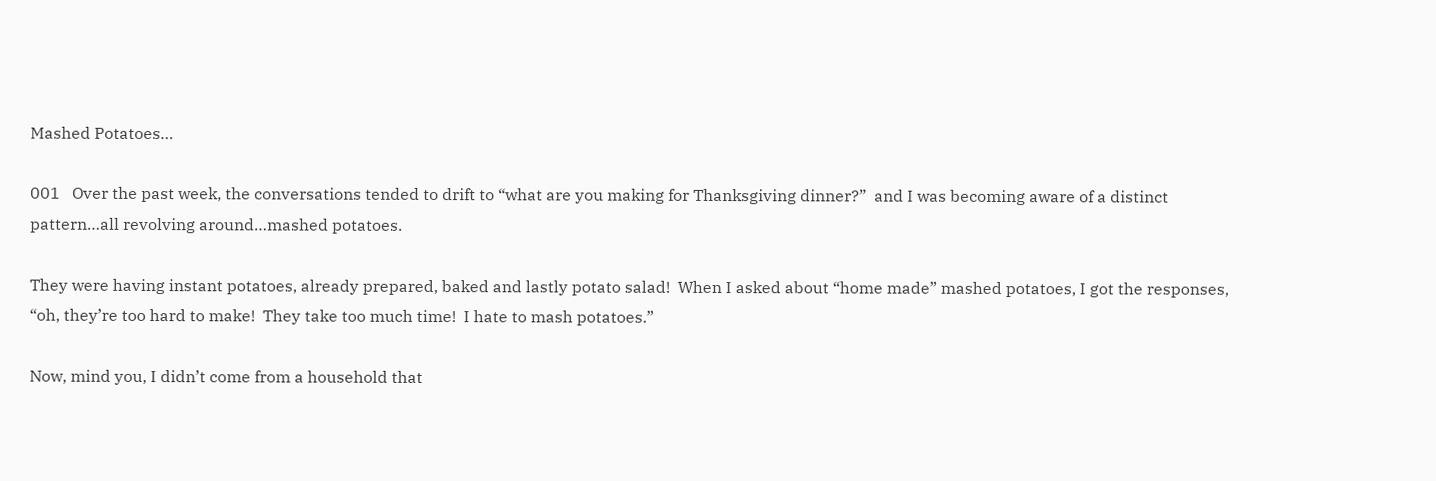Mashed Potatoes…

001   Over the past week, the conversations tended to drift to “what are you making for Thanksgiving dinner?”  and I was becoming aware of a distinct pattern…all revolving around…mashed potatoes.

They were having instant potatoes, already prepared, baked and lastly potato salad!  When I asked about “home made” mashed potatoes, I got the responses, “oh, they’re too hard to make!  They take too much time!  I hate to mash potatoes.”

Now, mind you, I didn’t come from a household that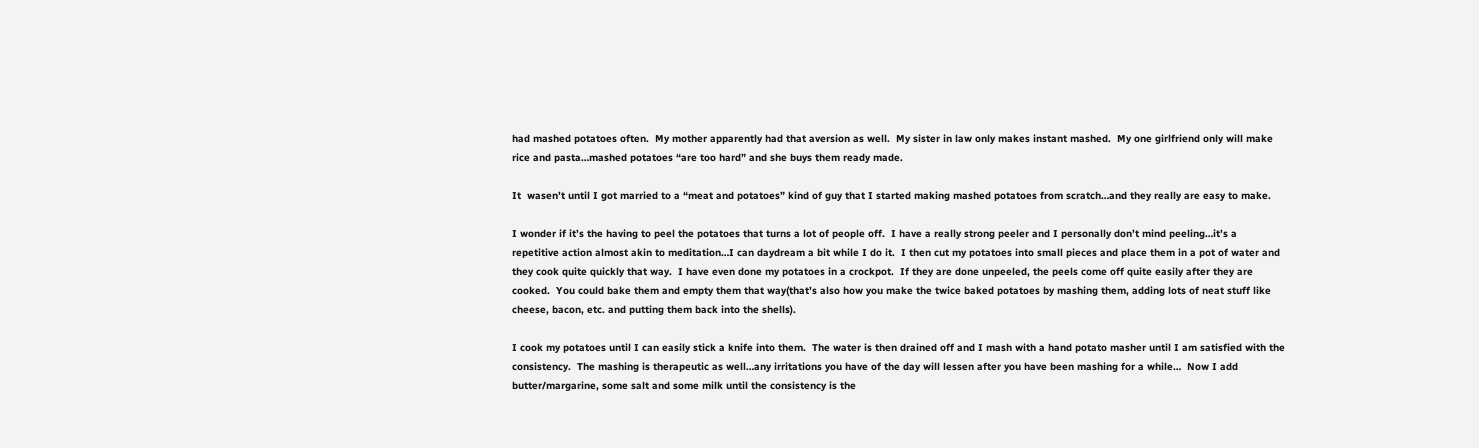had mashed potatoes often.  My mother apparently had that aversion as well.  My sister in law only makes instant mashed.  My one girlfriend only will make rice and pasta…mashed potatoes “are too hard” and she buys them ready made.

It  wasen’t until I got married to a “meat and potatoes” kind of guy that I started making mashed potatoes from scratch…and they really are easy to make.

I wonder if it’s the having to peel the potatoes that turns a lot of people off.  I have a really strong peeler and I personally don’t mind peeling…it’s a repetitive action almost akin to meditation…I can daydream a bit while I do it.  I then cut my potatoes into small pieces and place them in a pot of water and they cook quite quickly that way.  I have even done my potatoes in a crockpot.  If they are done unpeeled, the peels come off quite easily after they are cooked.  You could bake them and empty them that way(that’s also how you make the twice baked potatoes by mashing them, adding lots of neat stuff like cheese, bacon, etc. and putting them back into the shells).

I cook my potatoes until I can easily stick a knife into them.  The water is then drained off and I mash with a hand potato masher until I am satisfied with the consistency.  The mashing is therapeutic as well…any irritations you have of the day will lessen after you have been mashing for a while…  Now I add butter/margarine, some salt and some milk until the consistency is the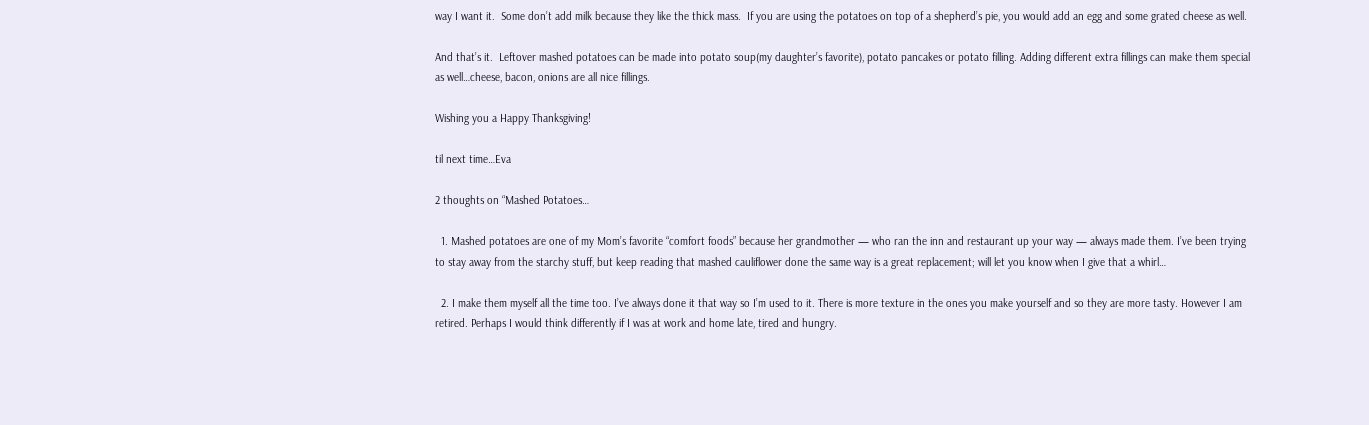way I want it.  Some don’t add milk because they like the thick mass.  If you are using the potatoes on top of a shepherd’s pie, you would add an egg and some grated cheese as well.

And that’s it.  Leftover mashed potatoes can be made into potato soup(my daughter’s favorite), potato pancakes or potato filling. Adding different extra fillings can make them special as well…cheese, bacon, onions are all nice fillings.

Wishing you a Happy Thanksgiving!

til next time…Eva

2 thoughts on “Mashed Potatoes…

  1. Mashed potatoes are one of my Mom’s favorite “comfort foods” because her grandmother — who ran the inn and restaurant up your way — always made them. I’ve been trying to stay away from the starchy stuff, but keep reading that mashed cauliflower done the same way is a great replacement; will let you know when I give that a whirl…

  2. I make them myself all the time too. I’ve always done it that way so I’m used to it. There is more texture in the ones you make yourself and so they are more tasty. However I am retired. Perhaps I would think differently if I was at work and home late, tired and hungry.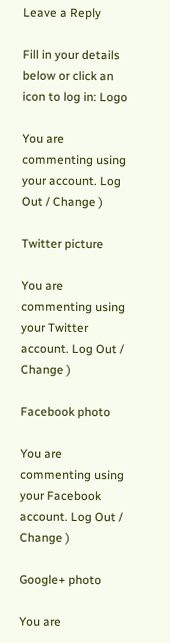Leave a Reply

Fill in your details below or click an icon to log in: Logo

You are commenting using your account. Log Out / Change )

Twitter picture

You are commenting using your Twitter account. Log Out / Change )

Facebook photo

You are commenting using your Facebook account. Log Out / Change )

Google+ photo

You are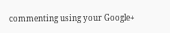commenting using your Google+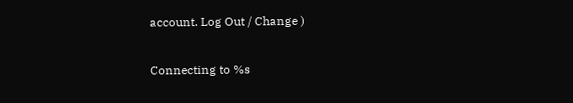account. Log Out / Change )

Connecting to %s